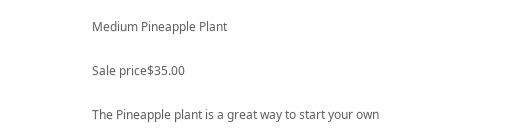Medium Pineapple Plant

Sale price$35.00

The Pineapple plant is a great way to start your own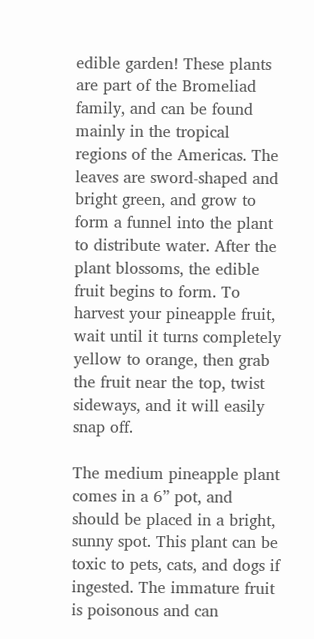edible garden! These plants are part of the Bromeliad family, and can be found mainly in the tropical regions of the Americas. The leaves are sword-shaped and bright green, and grow to form a funnel into the plant to distribute water. After the plant blossoms, the edible fruit begins to form. To harvest your pineapple fruit, wait until it turns completely yellow to orange, then grab the fruit near the top, twist sideways, and it will easily snap off.

The medium pineapple plant comes in a 6” pot, and should be placed in a bright, sunny spot. This plant can be toxic to pets, cats, and dogs if ingested. The immature fruit is poisonous and can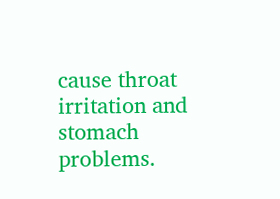cause throat irritation and stomach problems.